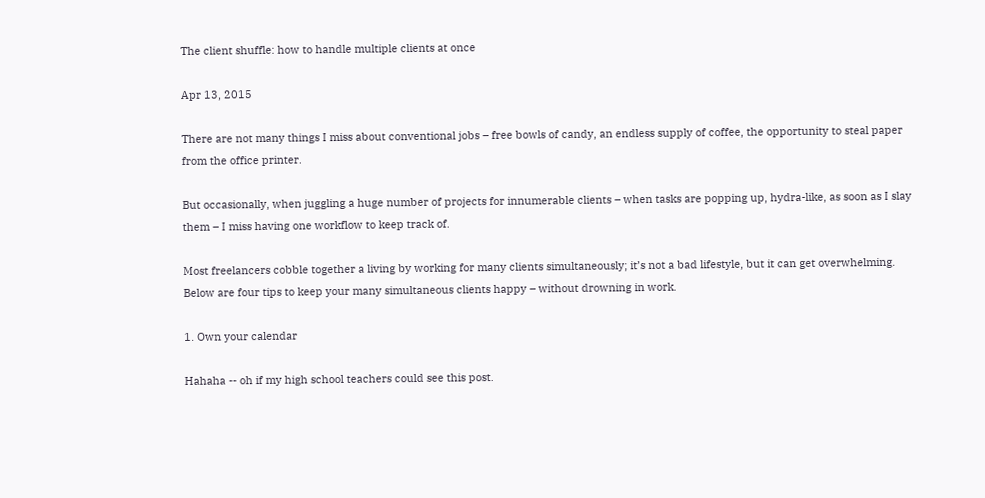The client shuffle: how to handle multiple clients at once

Apr 13, 2015

There are not many things I miss about conventional jobs – free bowls of candy, an endless supply of coffee, the opportunity to steal paper from the office printer.

But occasionally, when juggling a huge number of projects for innumerable clients – when tasks are popping up, hydra-like, as soon as I slay them – I miss having one workflow to keep track of.

Most freelancers cobble together a living by working for many clients simultaneously; it’s not a bad lifestyle, but it can get overwhelming. Below are four tips to keep your many simultaneous clients happy – without drowning in work.

1. Own your calendar

Hahaha -- oh if my high school teachers could see this post.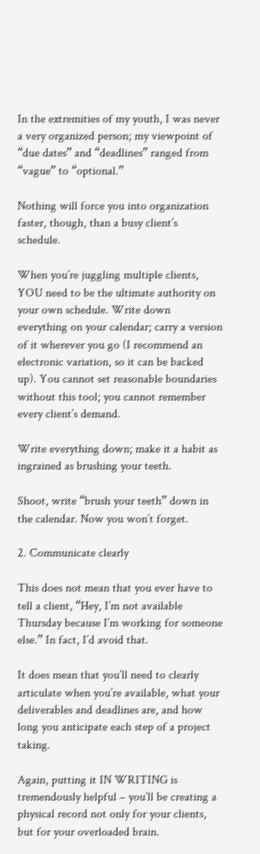In the extremities of my youth, I was never a very organized person; my viewpoint of “due dates” and “deadlines” ranged from “vague” to “optional.”

Nothing will force you into organization faster, though, than a busy client’s schedule.

When you’re juggling multiple clients, YOU need to be the ultimate authority on your own schedule. Write down everything on your calendar; carry a version of it wherever you go (I recommend an electronic variation, so it can be backed up). You cannot set reasonable boundaries without this tool; you cannot remember every client’s demand.

Write everything down; make it a habit as ingrained as brushing your teeth.

Shoot, write “brush your teeth” down in the calendar. Now you won’t forget.

2. Communicate clearly

This does not mean that you ever have to tell a client, “Hey, I’m not available Thursday because I’m working for someone else.” In fact, I’d avoid that.

It does mean that you’ll need to clearly articulate when you’re available, what your deliverables and deadlines are, and how long you anticipate each step of a project taking.

Again, putting it IN WRITING is tremendously helpful – you’ll be creating a physical record not only for your clients, but for your overloaded brain.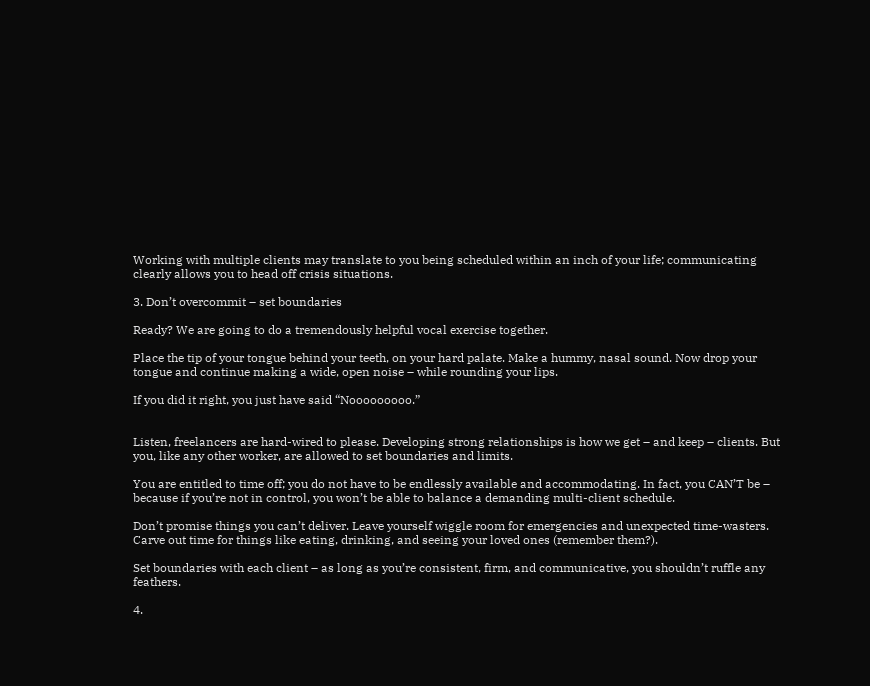Working with multiple clients may translate to you being scheduled within an inch of your life; communicating clearly allows you to head off crisis situations.

3. Don’t overcommit – set boundaries

Ready? We are going to do a tremendously helpful vocal exercise together.

Place the tip of your tongue behind your teeth, on your hard palate. Make a hummy, nasal sound. Now drop your tongue and continue making a wide, open noise – while rounding your lips.

If you did it right, you just have said “Nooooooooo.”


Listen, freelancers are hard-wired to please. Developing strong relationships is how we get – and keep – clients. But you, like any other worker, are allowed to set boundaries and limits.

You are entitled to time off; you do not have to be endlessly available and accommodating. In fact, you CAN’T be – because if you’re not in control, you won’t be able to balance a demanding multi-client schedule.

Don’t promise things you can’t deliver. Leave yourself wiggle room for emergencies and unexpected time-wasters. Carve out time for things like eating, drinking, and seeing your loved ones (remember them?).

Set boundaries with each client – as long as you’re consistent, firm, and communicative, you shouldn’t ruffle any feathers.

4.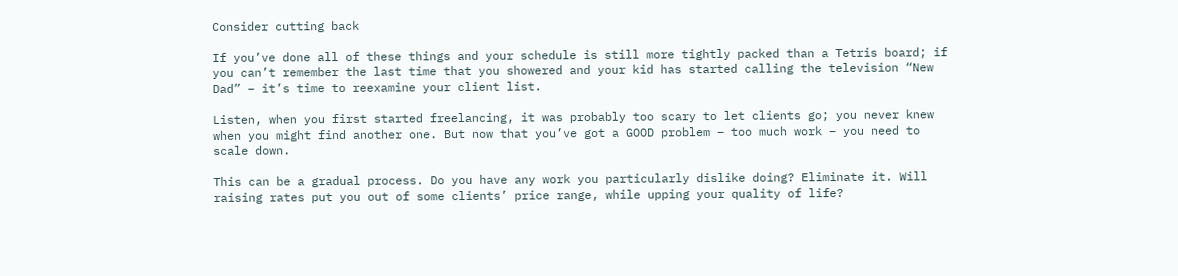Consider cutting back

If you’ve done all of these things and your schedule is still more tightly packed than a Tetris board; if you can’t remember the last time that you showered and your kid has started calling the television “New Dad” – it’s time to reexamine your client list.

Listen, when you first started freelancing, it was probably too scary to let clients go; you never knew when you might find another one. But now that you’ve got a GOOD problem – too much work – you need to scale down.

This can be a gradual process. Do you have any work you particularly dislike doing? Eliminate it. Will raising rates put you out of some clients’ price range, while upping your quality of life?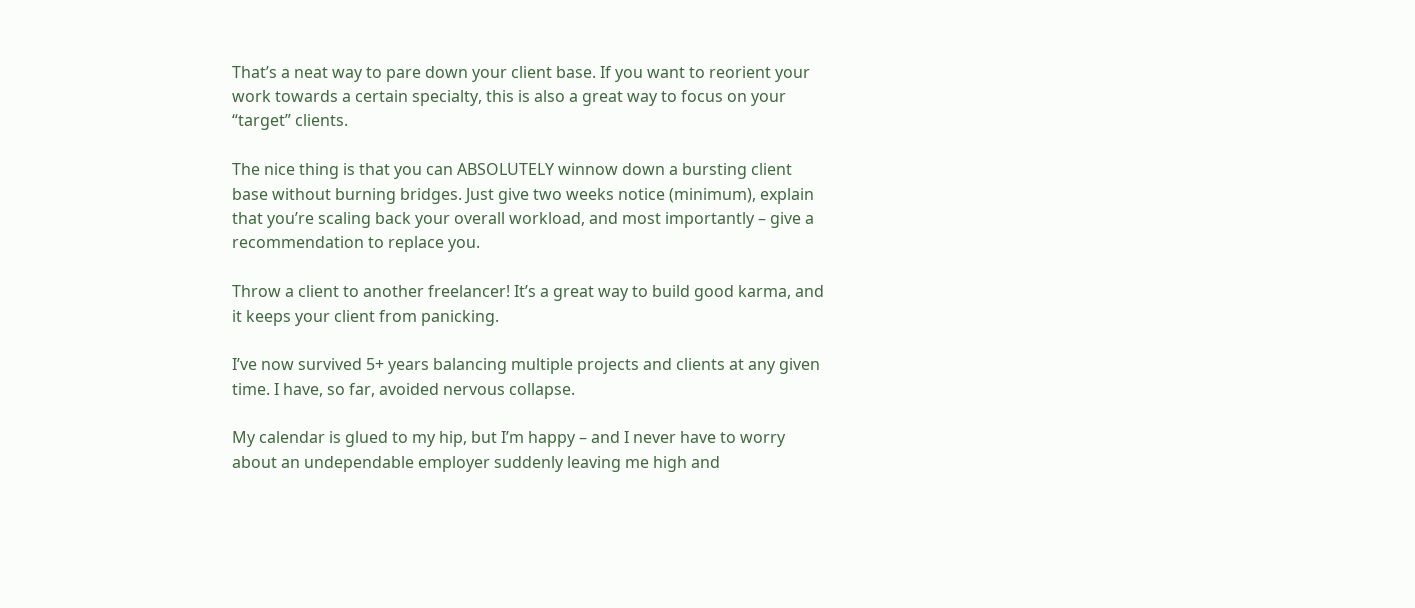That’s a neat way to pare down your client base. If you want to reorient your work towards a certain specialty, this is also a great way to focus on your “target” clients.

The nice thing is that you can ABSOLUTELY winnow down a bursting client base without burning bridges. Just give two weeks notice (minimum), explain that you’re scaling back your overall workload, and most importantly – give a recommendation to replace you.

Throw a client to another freelancer! It’s a great way to build good karma, and it keeps your client from panicking.

I’ve now survived 5+ years balancing multiple projects and clients at any given time. I have, so far, avoided nervous collapse.

My calendar is glued to my hip, but I’m happy – and I never have to worry about an undependable employer suddenly leaving me high and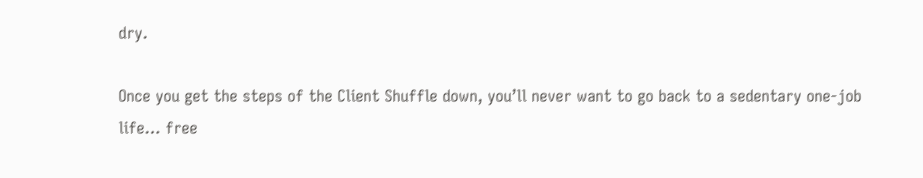dry.

Once you get the steps of the Client Shuffle down, you’ll never want to go back to a sedentary one-job life… free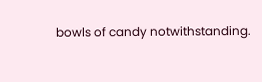bowls of candy notwithstanding.